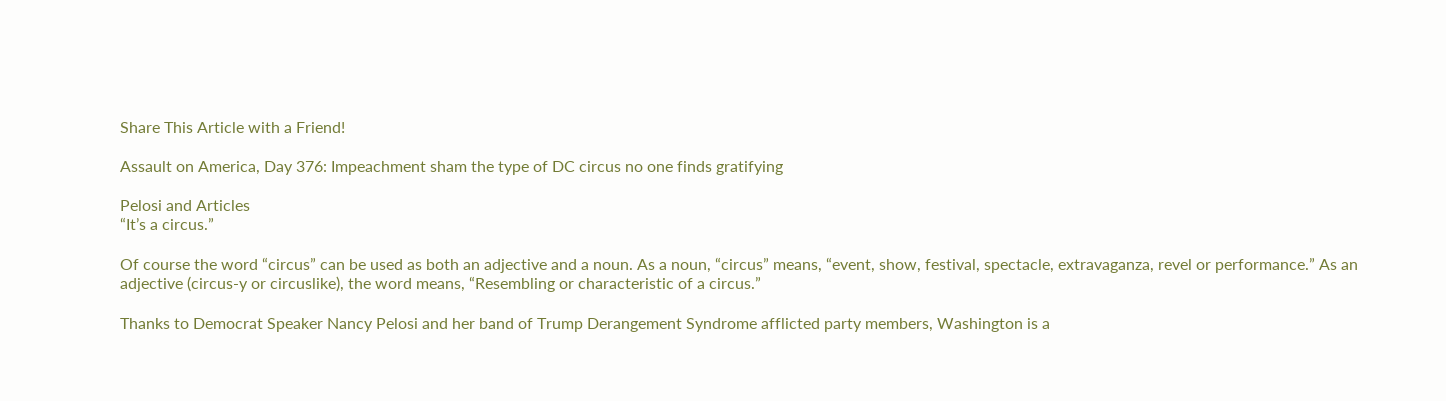Share This Article with a Friend!

Assault on America, Day 376: Impeachment sham the type of DC circus no one finds gratifying

Pelosi and Articles
“It’s a circus.”

Of course the word “circus” can be used as both an adjective and a noun. As a noun, “circus” means, “event, show, festival, spectacle, extravaganza, revel or performance.” As an adjective (circus-y or circuslike), the word means, “Resembling or characteristic of a circus.”

Thanks to Democrat Speaker Nancy Pelosi and her band of Trump Derangement Syndrome afflicted party members, Washington is a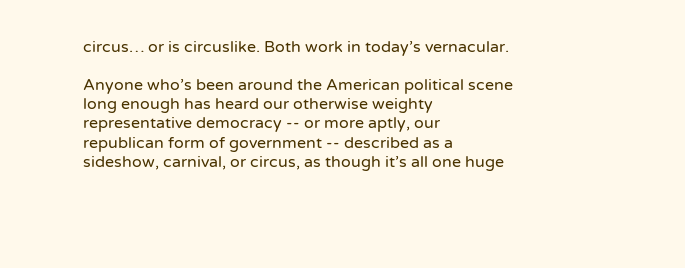circus… or is circuslike. Both work in today’s vernacular.

Anyone who’s been around the American political scene long enough has heard our otherwise weighty representative democracy -- or more aptly, our republican form of government -- described as a sideshow, carnival, or circus, as though it’s all one huge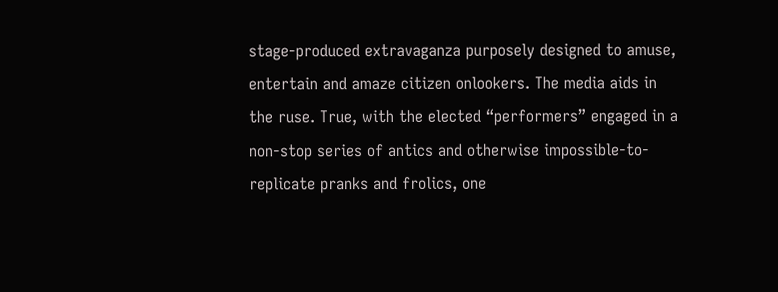stage-produced extravaganza purposely designed to amuse, entertain and amaze citizen onlookers. The media aids in the ruse. True, with the elected “performers” engaged in a non-stop series of antics and otherwise impossible-to-replicate pranks and frolics, one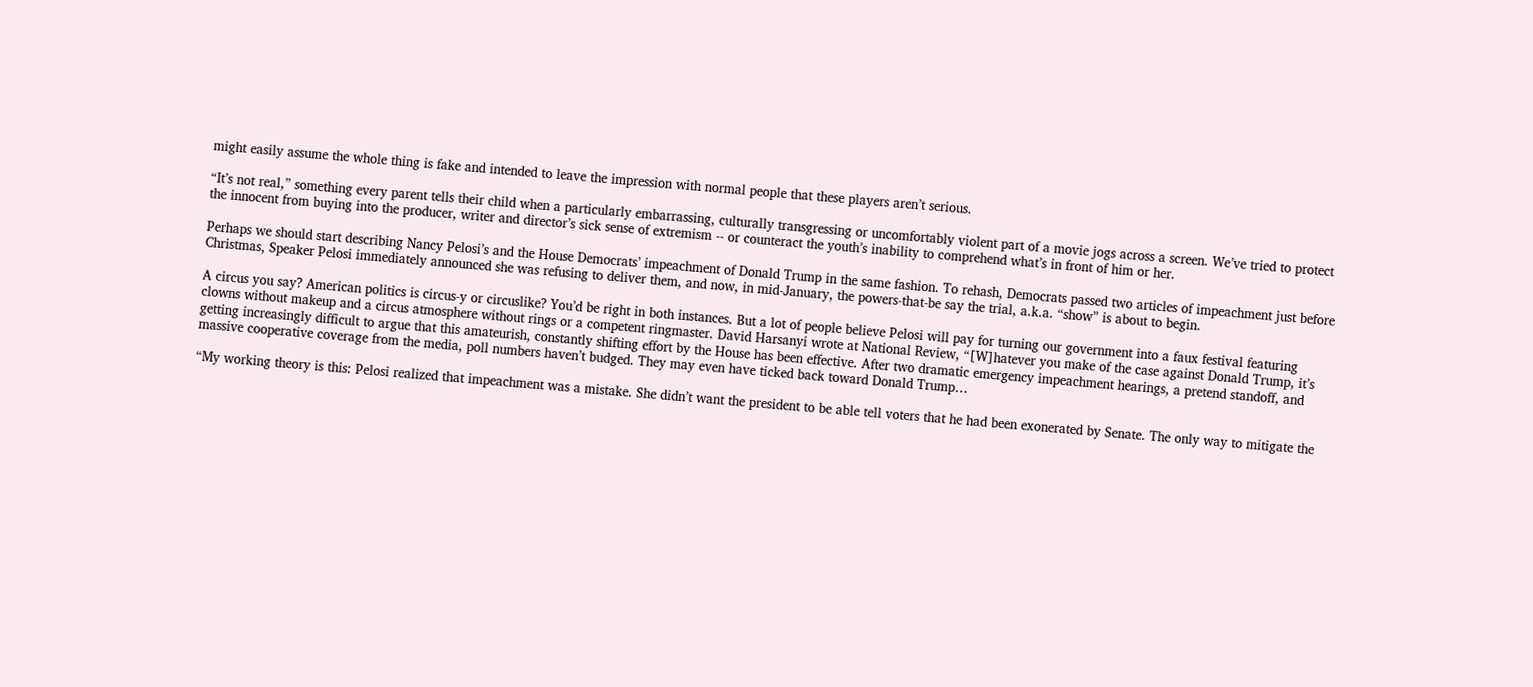might easily assume the whole thing is fake and intended to leave the impression with normal people that these players aren’t serious.

“It’s not real,” something every parent tells their child when a particularly embarrassing, culturally transgressing or uncomfortably violent part of a movie jogs across a screen. We’ve tried to protect the innocent from buying into the producer, writer and director’s sick sense of extremism -- or counteract the youth’s inability to comprehend what’s in front of him or her.

Perhaps we should start describing Nancy Pelosi’s and the House Democrats’ impeachment of Donald Trump in the same fashion. To rehash, Democrats passed two articles of impeachment just before Christmas, Speaker Pelosi immediately announced she was refusing to deliver them, and now, in mid-January, the powers-that-be say the trial, a.k.a. “show” is about to begin.

A circus you say? American politics is circus-y or circuslike? You’d be right in both instances. But a lot of people believe Pelosi will pay for turning our government into a faux festival featuring clowns without makeup and a circus atmosphere without rings or a competent ringmaster. David Harsanyi wrote at National Review, “[W]hatever you make of the case against Donald Trump, it’s getting increasingly difficult to argue that this amateurish, constantly shifting effort by the House has been effective. After two dramatic emergency impeachment hearings, a pretend standoff, and massive cooperative coverage from the media, poll numbers haven’t budged. They may even have ticked back toward Donald Trump…

“My working theory is this: Pelosi realized that impeachment was a mistake. She didn’t want the president to be able tell voters that he had been exonerated by Senate. The only way to mitigate the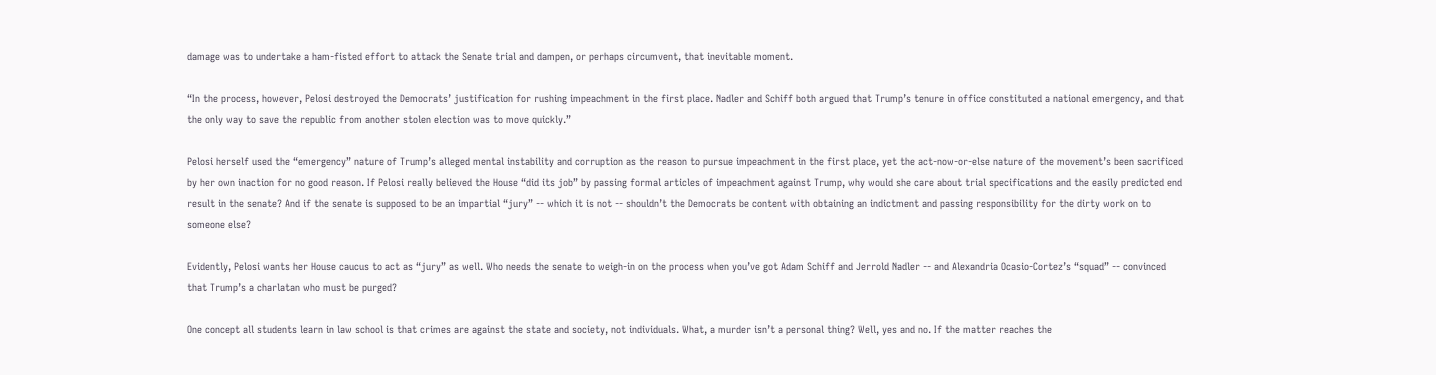damage was to undertake a ham-fisted effort to attack the Senate trial and dampen, or perhaps circumvent, that inevitable moment.

“In the process, however, Pelosi destroyed the Democrats’ justification for rushing impeachment in the first place. Nadler and Schiff both argued that Trump’s tenure in office constituted a national emergency, and that the only way to save the republic from another stolen election was to move quickly.”

Pelosi herself used the “emergency” nature of Trump’s alleged mental instability and corruption as the reason to pursue impeachment in the first place, yet the act-now-or-else nature of the movement’s been sacrificed by her own inaction for no good reason. If Pelosi really believed the House “did its job” by passing formal articles of impeachment against Trump, why would she care about trial specifications and the easily predicted end result in the senate? And if the senate is supposed to be an impartial “jury” -- which it is not -- shouldn’t the Democrats be content with obtaining an indictment and passing responsibility for the dirty work on to someone else?

Evidently, Pelosi wants her House caucus to act as “jury” as well. Who needs the senate to weigh-in on the process when you’ve got Adam Schiff and Jerrold Nadler -- and Alexandria Ocasio-Cortez’s “squad” -- convinced that Trump’s a charlatan who must be purged?

One concept all students learn in law school is that crimes are against the state and society, not individuals. What, a murder isn’t a personal thing? Well, yes and no. If the matter reaches the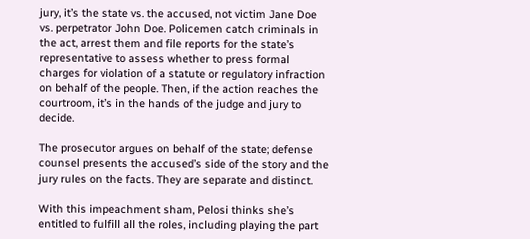jury, it’s the state vs. the accused, not victim Jane Doe vs. perpetrator John Doe. Policemen catch criminals in the act, arrest them and file reports for the state’s representative to assess whether to press formal charges for violation of a statute or regulatory infraction on behalf of the people. Then, if the action reaches the courtroom, it’s in the hands of the judge and jury to decide.

The prosecutor argues on behalf of the state; defense counsel presents the accused’s side of the story and the jury rules on the facts. They are separate and distinct.

With this impeachment sham, Pelosi thinks she’s entitled to fulfill all the roles, including playing the part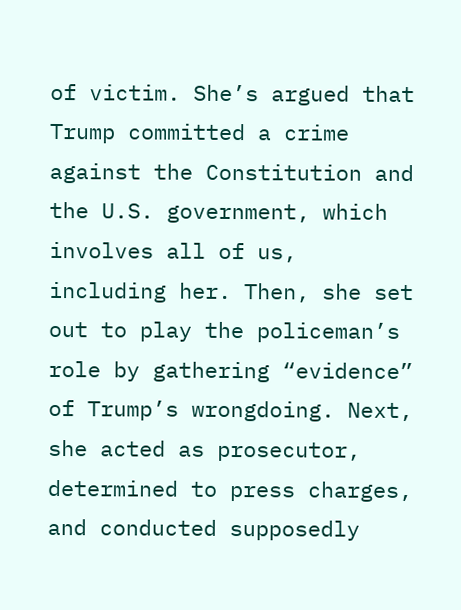of victim. She’s argued that Trump committed a crime against the Constitution and the U.S. government, which involves all of us, including her. Then, she set out to play the policeman’s role by gathering “evidence” of Trump’s wrongdoing. Next, she acted as prosecutor, determined to press charges, and conducted supposedly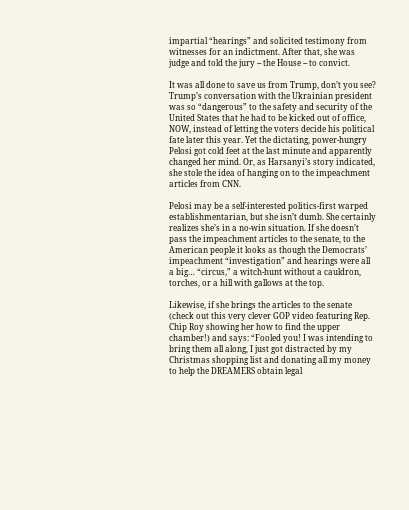impartial “hearings” and solicited testimony from witnesses for an indictment. After that, she was judge and told the jury -- the House -- to convict.

It was all done to save us from Trump, don’t you see? Trump’s conversation with the Ukrainian president was so “dangerous” to the safety and security of the United States that he had to be kicked out of office, NOW, instead of letting the voters decide his political fate later this year. Yet the dictating, power-hungry Pelosi got cold feet at the last minute and apparently changed her mind. Or, as Harsanyi’s story indicated, she stole the idea of hanging on to the impeachment articles from CNN.

Pelosi may be a self-interested politics-first warped establishmentarian, but she isn’t dumb. She certainly realizes she’s in a no-win situation. If she doesn’t pass the impeachment articles to the senate, to the American people it looks as though the Democrats’ impeachment “investigation” and hearings were all a big… “circus,” a witch-hunt without a cauldron, torches, or a hill with gallows at the top.

Likewise, if she brings the articles to the senate (check out this very clever GOP video featuring Rep. Chip Roy showing her how to find the upper chamber!) and says: “Fooled you! I was intending to bring them all along, I just got distracted by my Christmas shopping list and donating all my money to help the DREAMERS obtain legal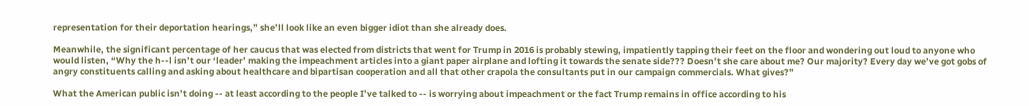representation for their deportation hearings,” she’ll look like an even bigger idiot than she already does.

Meanwhile, the significant percentage of her caucus that was elected from districts that went for Trump in 2016 is probably stewing, impatiently tapping their feet on the floor and wondering out loud to anyone who would listen, “Why the h--l isn’t our ‘leader’ making the impeachment articles into a giant paper airplane and lofting it towards the senate side??? Doesn’t she care about me? Our majority? Every day we’ve got gobs of angry constituents calling and asking about healthcare and bipartisan cooperation and all that other crapola the consultants put in our campaign commercials. What gives?”

What the American public isn’t doing -- at least according to the people I’ve talked to -- is worrying about impeachment or the fact Trump remains in office according to his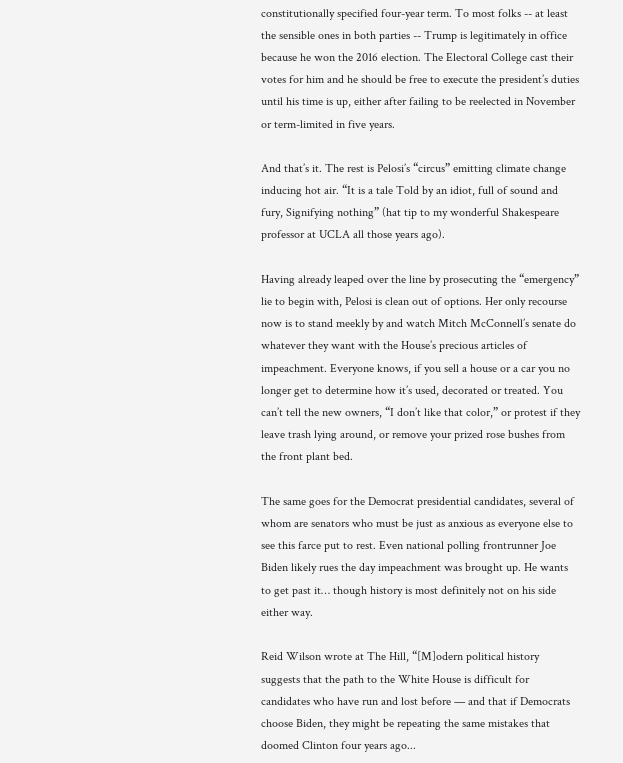constitutionally specified four-year term. To most folks -- at least the sensible ones in both parties -- Trump is legitimately in office because he won the 2016 election. The Electoral College cast their votes for him and he should be free to execute the president’s duties until his time is up, either after failing to be reelected in November or term-limited in five years.

And that’s it. The rest is Pelosi’s “circus” emitting climate change inducing hot air. “It is a tale Told by an idiot, full of sound and fury, Signifying nothing” (hat tip to my wonderful Shakespeare professor at UCLA all those years ago).

Having already leaped over the line by prosecuting the “emergency” lie to begin with, Pelosi is clean out of options. Her only recourse now is to stand meekly by and watch Mitch McConnell’s senate do whatever they want with the House’s precious articles of impeachment. Everyone knows, if you sell a house or a car you no longer get to determine how it’s used, decorated or treated. You can’t tell the new owners, “I don’t like that color,” or protest if they leave trash lying around, or remove your prized rose bushes from the front plant bed.

The same goes for the Democrat presidential candidates, several of whom are senators who must be just as anxious as everyone else to see this farce put to rest. Even national polling frontrunner Joe Biden likely rues the day impeachment was brought up. He wants to get past it… though history is most definitely not on his side either way.

Reid Wilson wrote at The Hill, “[M]odern political history suggests that the path to the White House is difficult for candidates who have run and lost before — and that if Democrats choose Biden, they might be repeating the same mistakes that doomed Clinton four years ago...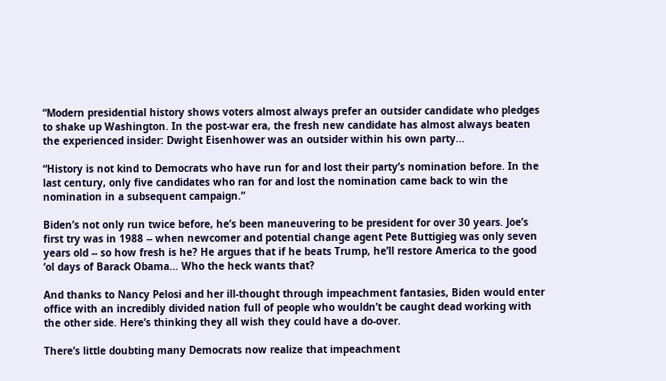“Modern presidential history shows voters almost always prefer an outsider candidate who pledges to shake up Washington. In the post-war era, the fresh new candidate has almost always beaten the experienced insider: Dwight Eisenhower was an outsider within his own party...

“History is not kind to Democrats who have run for and lost their party’s nomination before. In the last century, only five candidates who ran for and lost the nomination came back to win the nomination in a subsequent campaign.”

Biden’s not only run twice before, he’s been maneuvering to be president for over 30 years. Joe’s first try was in 1988 -- when newcomer and potential change agent Pete Buttigieg was only seven years old -- so how fresh is he? He argues that if he beats Trump, he’ll restore America to the good ‘ol days of Barack Obama… Who the heck wants that?

And thanks to Nancy Pelosi and her ill-thought through impeachment fantasies, Biden would enter office with an incredibly divided nation full of people who wouldn’t be caught dead working with the other side. Here’s thinking they all wish they could have a do-over.

There’s little doubting many Democrats now realize that impeachment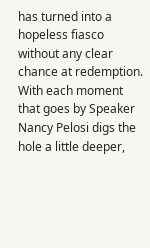has turned into a hopeless fiasco without any clear chance at redemption. With each moment that goes by Speaker Nancy Pelosi digs the hole a little deeper,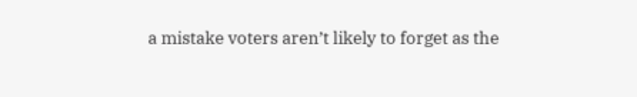a mistake voters aren’t likely to forget as the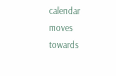calendar moves towards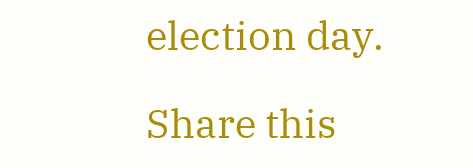election day.

Share this